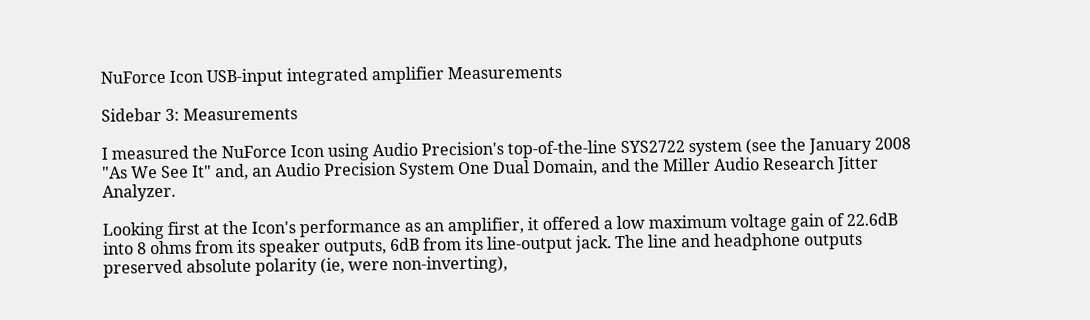NuForce Icon USB-input integrated amplifier Measurements

Sidebar 3: Measurements

I measured the NuForce Icon using Audio Precision's top-of-the-line SYS2722 system (see the January 2008 "As We See It" and, an Audio Precision System One Dual Domain, and the Miller Audio Research Jitter Analyzer.

Looking first at the Icon's performance as an amplifier, it offered a low maximum voltage gain of 22.6dB into 8 ohms from its speaker outputs, 6dB from its line-output jack. The line and headphone outputs preserved absolute polarity (ie, were non-inverting),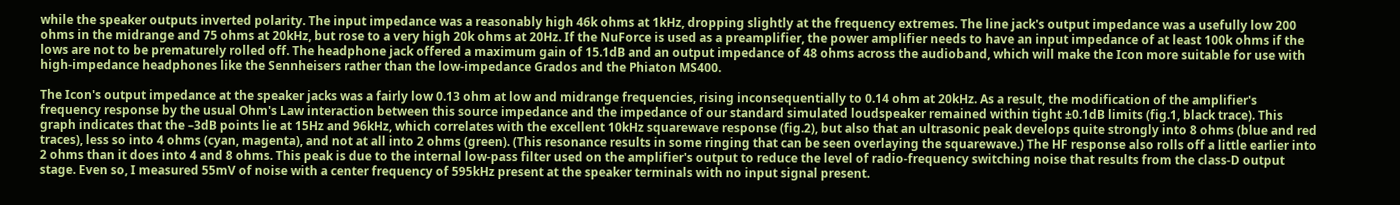while the speaker outputs inverted polarity. The input impedance was a reasonably high 46k ohms at 1kHz, dropping slightly at the frequency extremes. The line jack's output impedance was a usefully low 200 ohms in the midrange and 75 ohms at 20kHz, but rose to a very high 20k ohms at 20Hz. If the NuForce is used as a preamplifier, the power amplifier needs to have an input impedance of at least 100k ohms if the lows are not to be prematurely rolled off. The headphone jack offered a maximum gain of 15.1dB and an output impedance of 48 ohms across the audioband, which will make the Icon more suitable for use with high-impedance headphones like the Sennheisers rather than the low-impedance Grados and the Phiaton MS400.

The Icon's output impedance at the speaker jacks was a fairly low 0.13 ohm at low and midrange frequencies, rising inconsequentially to 0.14 ohm at 20kHz. As a result, the modification of the amplifier's frequency response by the usual Ohm's Law interaction between this source impedance and the impedance of our standard simulated loudspeaker remained within tight ±0.1dB limits (fig.1, black trace). This graph indicates that the –3dB points lie at 15Hz and 96kHz, which correlates with the excellent 10kHz squarewave response (fig.2), but also that an ultrasonic peak develops quite strongly into 8 ohms (blue and red traces), less so into 4 ohms (cyan, magenta), and not at all into 2 ohms (green). (This resonance results in some ringing that can be seen overlaying the squarewave.) The HF response also rolls off a little earlier into 2 ohms than it does into 4 and 8 ohms. This peak is due to the internal low-pass filter used on the amplifier's output to reduce the level of radio-frequency switching noise that results from the class-D output stage. Even so, I measured 55mV of noise with a center frequency of 595kHz present at the speaker terminals with no input signal present.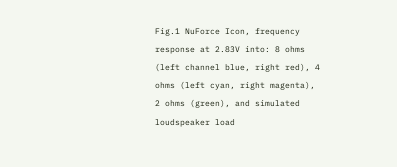Fig.1 NuForce Icon, frequency response at 2.83V into: 8 ohms (left channel blue, right red), 4 ohms (left cyan, right magenta), 2 ohms (green), and simulated loudspeaker load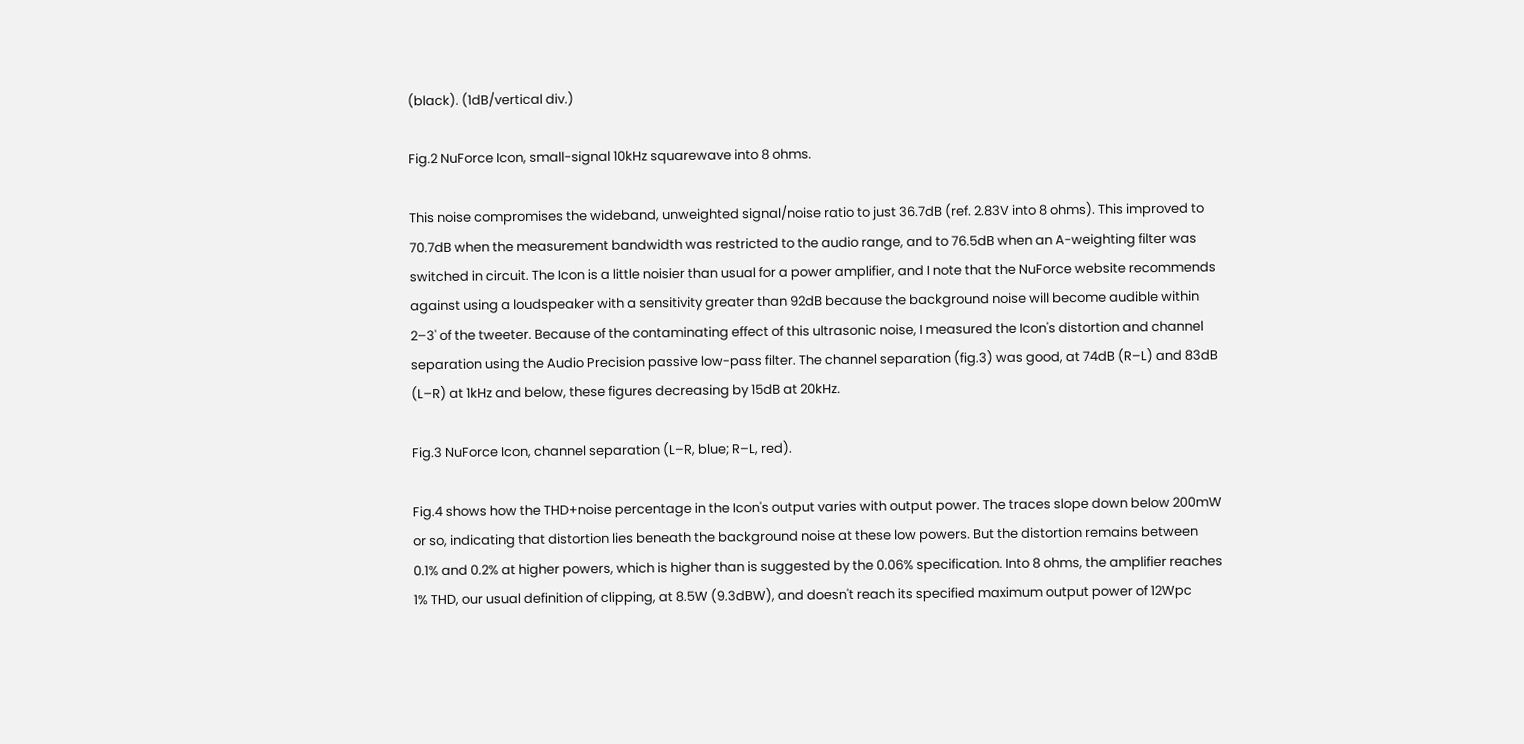(black). (1dB/vertical div.)

Fig.2 NuForce Icon, small-signal 10kHz squarewave into 8 ohms.

This noise compromises the wideband, unweighted signal/noise ratio to just 36.7dB (ref. 2.83V into 8 ohms). This improved to 70.7dB when the measurement bandwidth was restricted to the audio range, and to 76.5dB when an A-weighting filter was switched in circuit. The Icon is a little noisier than usual for a power amplifier, and I note that the NuForce website recommends against using a loudspeaker with a sensitivity greater than 92dB because the background noise will become audible within 2–3' of the tweeter. Because of the contaminating effect of this ultrasonic noise, I measured the Icon's distortion and channel separation using the Audio Precision passive low-pass filter. The channel separation (fig.3) was good, at 74dB (R–L) and 83dB (L–R) at 1kHz and below, these figures decreasing by 15dB at 20kHz.

Fig.3 NuForce Icon, channel separation (L–R, blue; R–L, red).

Fig.4 shows how the THD+noise percentage in the Icon's output varies with output power. The traces slope down below 200mW or so, indicating that distortion lies beneath the background noise at these low powers. But the distortion remains between 0.1% and 0.2% at higher powers, which is higher than is suggested by the 0.06% specification. Into 8 ohms, the amplifier reaches 1% THD, our usual definition of clipping, at 8.5W (9.3dBW), and doesn't reach its specified maximum output power of 12Wpc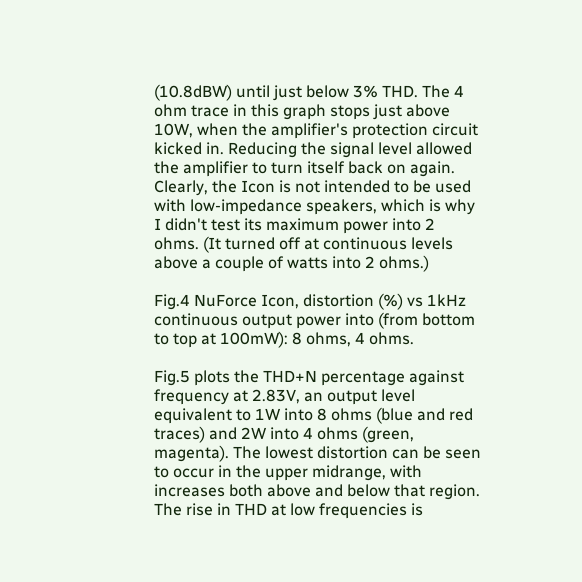(10.8dBW) until just below 3% THD. The 4 ohm trace in this graph stops just above 10W, when the amplifier's protection circuit kicked in. Reducing the signal level allowed the amplifier to turn itself back on again. Clearly, the Icon is not intended to be used with low-impedance speakers, which is why I didn't test its maximum power into 2 ohms. (It turned off at continuous levels above a couple of watts into 2 ohms.)

Fig.4 NuForce Icon, distortion (%) vs 1kHz continuous output power into (from bottom to top at 100mW): 8 ohms, 4 ohms.

Fig.5 plots the THD+N percentage against frequency at 2.83V, an output level equivalent to 1W into 8 ohms (blue and red traces) and 2W into 4 ohms (green, magenta). The lowest distortion can be seen to occur in the upper midrange, with increases both above and below that region. The rise in THD at low frequencies is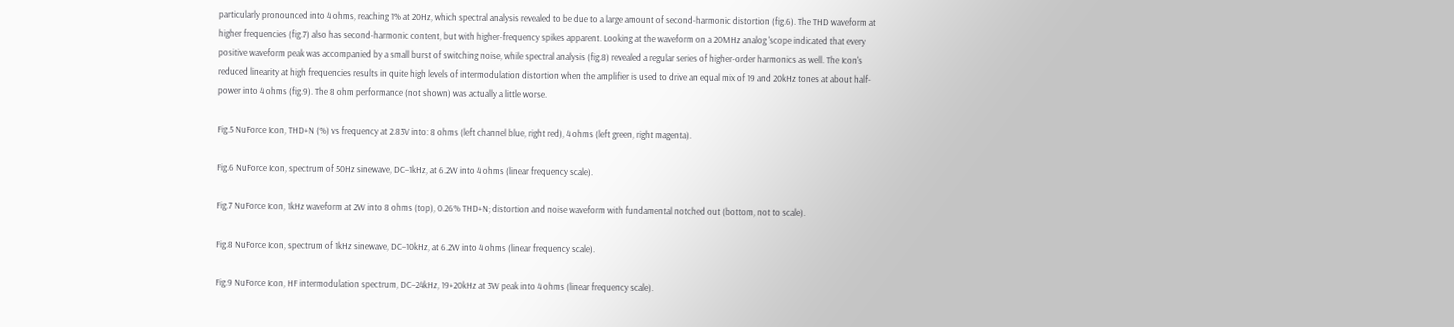particularly pronounced into 4 ohms, reaching 1% at 20Hz, which spectral analysis revealed to be due to a large amount of second-harmonic distortion (fig.6). The THD waveform at higher frequencies (fig.7) also has second-harmonic content, but with higher-frequency spikes apparent. Looking at the waveform on a 20MHz analog 'scope indicated that every positive waveform peak was accompanied by a small burst of switching noise, while spectral analysis (fig.8) revealed a regular series of higher-order harmonics as well. The Icon's reduced linearity at high frequencies results in quite high levels of intermodulation distortion when the amplifier is used to drive an equal mix of 19 and 20kHz tones at about half-power into 4 ohms (fig.9). The 8 ohm performance (not shown) was actually a little worse.

Fig.5 NuForce Icon, THD+N (%) vs frequency at 2.83V into: 8 ohms (left channel blue, right red), 4 ohms (left green, right magenta).

Fig.6 NuForce Icon, spectrum of 50Hz sinewave, DC–1kHz, at 6.2W into 4 ohms (linear frequency scale).

Fig.7 NuForce Icon, 1kHz waveform at 2W into 8 ohms (top), 0.26% THD+N; distortion and noise waveform with fundamental notched out (bottom, not to scale).

Fig.8 NuForce Icon, spectrum of 1kHz sinewave, DC–10kHz, at 6.2W into 4 ohms (linear frequency scale).

Fig.9 NuForce Icon, HF intermodulation spectrum, DC–24kHz, 19+20kHz at 3W peak into 4 ohms (linear frequency scale).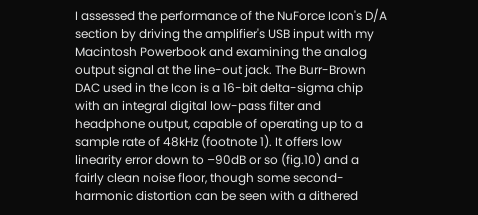I assessed the performance of the NuForce Icon's D/A section by driving the amplifier's USB input with my Macintosh Powerbook and examining the analog output signal at the line-out jack. The Burr-Brown DAC used in the Icon is a 16-bit delta-sigma chip with an integral digital low-pass filter and headphone output, capable of operating up to a sample rate of 48kHz (footnote 1). It offers low linearity error down to –90dB or so (fig.10) and a fairly clean noise floor, though some second-harmonic distortion can be seen with a dithered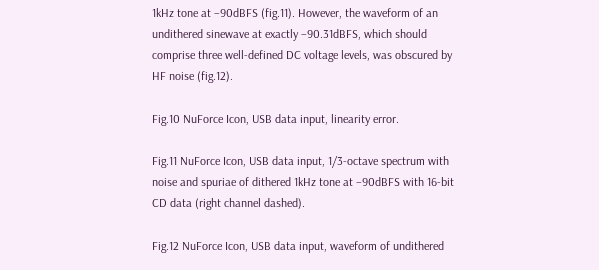1kHz tone at –90dBFS (fig.11). However, the waveform of an undithered sinewave at exactly –90.31dBFS, which should comprise three well-defined DC voltage levels, was obscured by HF noise (fig.12).

Fig.10 NuForce Icon, USB data input, linearity error.

Fig.11 NuForce Icon, USB data input, 1/3-octave spectrum with noise and spuriae of dithered 1kHz tone at –90dBFS with 16-bit CD data (right channel dashed).

Fig.12 NuForce Icon, USB data input, waveform of undithered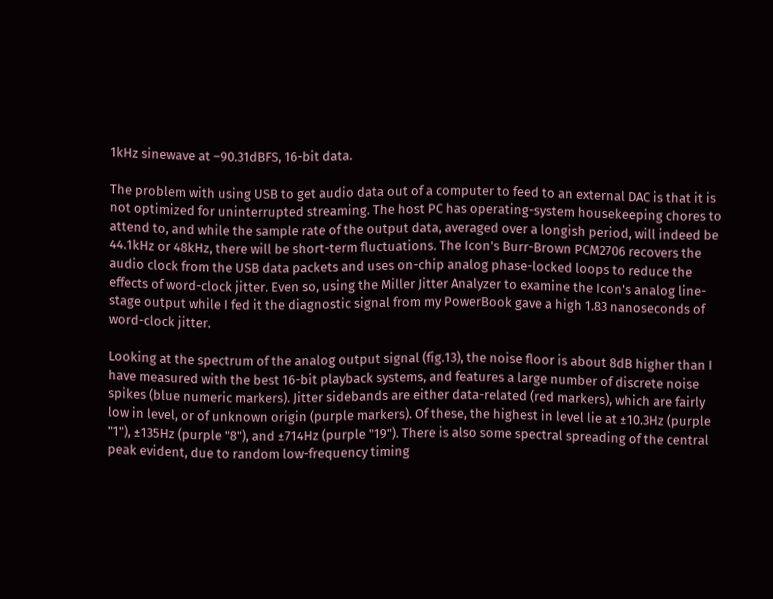1kHz sinewave at –90.31dBFS, 16-bit data.

The problem with using USB to get audio data out of a computer to feed to an external DAC is that it is not optimized for uninterrupted streaming. The host PC has operating-system housekeeping chores to attend to, and while the sample rate of the output data, averaged over a longish period, will indeed be 44.1kHz or 48kHz, there will be short-term fluctuations. The Icon's Burr-Brown PCM2706 recovers the audio clock from the USB data packets and uses on-chip analog phase-locked loops to reduce the effects of word-clock jitter. Even so, using the Miller Jitter Analyzer to examine the Icon's analog line-stage output while I fed it the diagnostic signal from my PowerBook gave a high 1.83 nanoseconds of word-clock jitter.

Looking at the spectrum of the analog output signal (fig.13), the noise floor is about 8dB higher than I have measured with the best 16-bit playback systems, and features a large number of discrete noise spikes (blue numeric markers). Jitter sidebands are either data-related (red markers), which are fairly low in level, or of unknown origin (purple markers). Of these, the highest in level lie at ±10.3Hz (purple "1"), ±135Hz (purple "8"), and ±714Hz (purple "19"). There is also some spectral spreading of the central peak evident, due to random low-frequency timing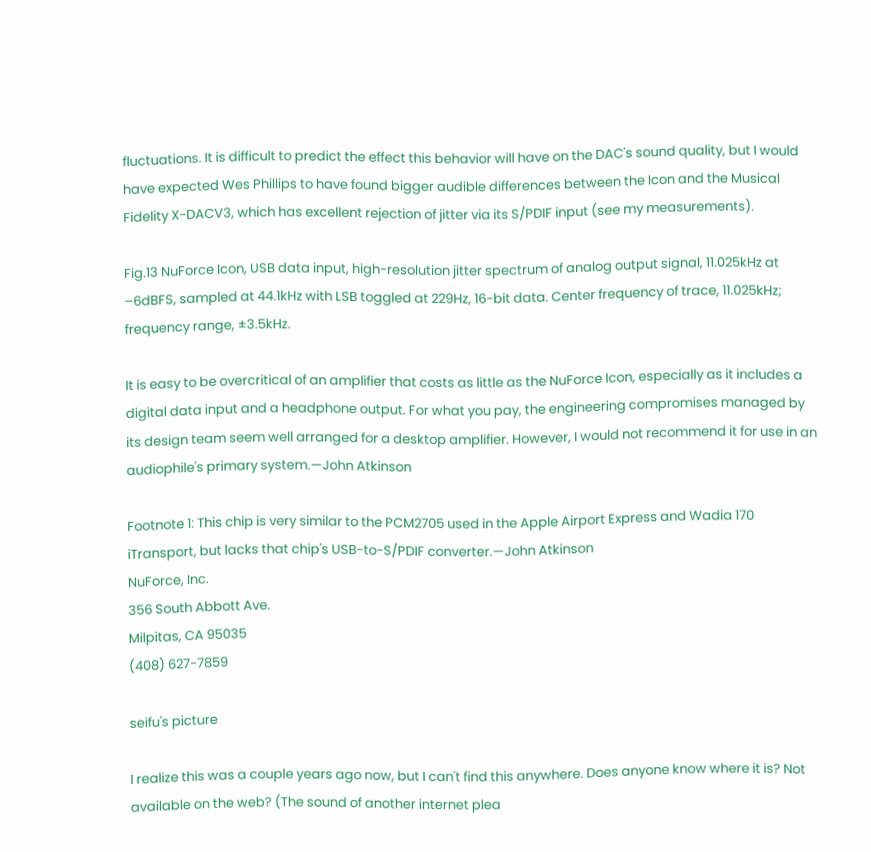fluctuations. It is difficult to predict the effect this behavior will have on the DAC's sound quality, but I would have expected Wes Phillips to have found bigger audible differences between the Icon and the Musical Fidelity X-DACV3, which has excellent rejection of jitter via its S/PDIF input (see my measurements).

Fig.13 NuForce Icon, USB data input, high-resolution jitter spectrum of analog output signal, 11.025kHz at –6dBFS, sampled at 44.1kHz with LSB toggled at 229Hz, 16-bit data. Center frequency of trace, 11.025kHz; frequency range, ±3.5kHz.

It is easy to be overcritical of an amplifier that costs as little as the NuForce Icon, especially as it includes a digital data input and a headphone output. For what you pay, the engineering compromises managed by its design team seem well arranged for a desktop amplifier. However, I would not recommend it for use in an audiophile's primary system.—John Atkinson

Footnote 1: This chip is very similar to the PCM2705 used in the Apple Airport Express and Wadia 170 iTransport, but lacks that chip's USB-to-S/PDIF converter.—John Atkinson
NuForce, Inc.
356 South Abbott Ave.
Milpitas, CA 95035
(408) 627-7859

seifu's picture

I realize this was a couple years ago now, but I can't find this anywhere. Does anyone know where it is? Not available on the web? (The sound of another internet plea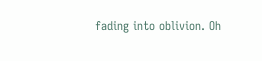fading into oblivion. Oh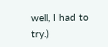well, I had to try.)